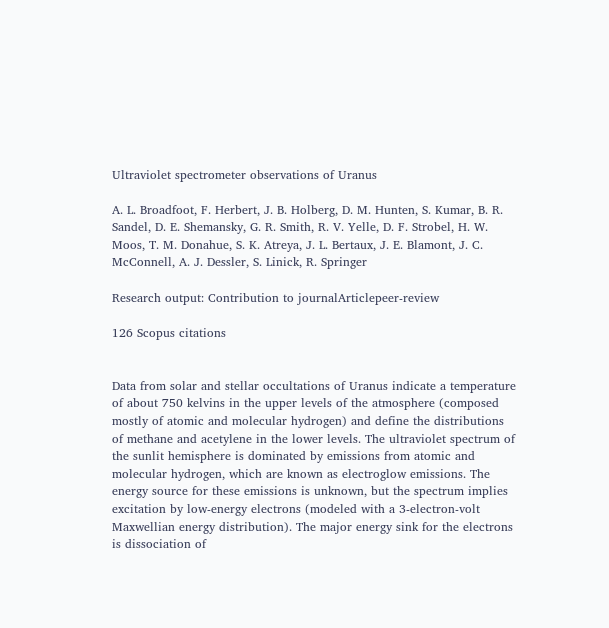Ultraviolet spectrometer observations of Uranus

A. L. Broadfoot, F. Herbert, J. B. Holberg, D. M. Hunten, S. Kumar, B. R. Sandel, D. E. Shemansky, G. R. Smith, R. V. Yelle, D. F. Strobel, H. W. Moos, T. M. Donahue, S. K. Atreya, J. L. Bertaux, J. E. Blamont, J. C. McConnell, A. J. Dessler, S. Linick, R. Springer

Research output: Contribution to journalArticlepeer-review

126 Scopus citations


Data from solar and stellar occultations of Uranus indicate a temperature of about 750 kelvins in the upper levels of the atmosphere (composed mostly of atomic and molecular hydrogen) and define the distributions of methane and acetylene in the lower levels. The ultraviolet spectrum of the sunlit hemisphere is dominated by emissions from atomic and molecular hydrogen, which are known as electroglow emissions. The energy source for these emissions is unknown, but the spectrum implies excitation by low-energy electrons (modeled with a 3-electron-volt Maxwellian energy distribution). The major energy sink for the electrons is dissociation of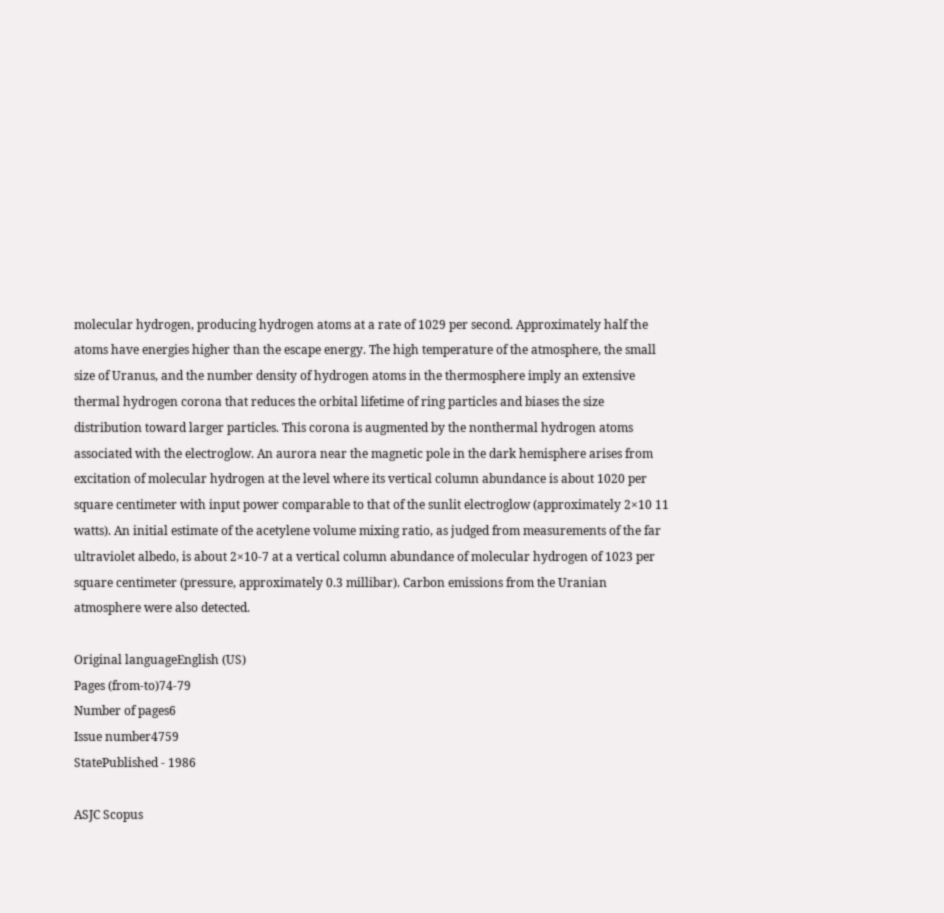molecular hydrogen, producing hydrogen atoms at a rate of 1029 per second. Approximately half the atoms have energies higher than the escape energy. The high temperature of the atmosphere, the small size of Uranus, and the number density of hydrogen atoms in the thermosphere imply an extensive thermal hydrogen corona that reduces the orbital lifetime of ring particles and biases the size distribution toward larger particles. This corona is augmented by the nonthermal hydrogen atoms associated with the electroglow. An aurora near the magnetic pole in the dark hemisphere arises from excitation of molecular hydrogen at the level where its vertical column abundance is about 1020 per square centimeter with input power comparable to that of the sunlit electroglow (approximately 2×10 11 watts). An initial estimate of the acetylene volume mixing ratio, as judged from measurements of the far ultraviolet albedo, is about 2×10-7 at a vertical column abundance of molecular hydrogen of 1023 per square centimeter (pressure, approximately 0.3 millibar). Carbon emissions from the Uranian atmosphere were also detected.

Original languageEnglish (US)
Pages (from-to)74-79
Number of pages6
Issue number4759
StatePublished - 1986

ASJC Scopus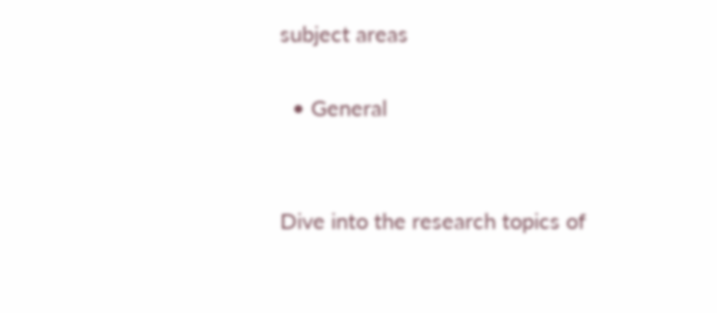subject areas

  • General


Dive into the research topics of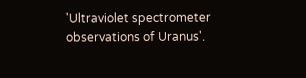'Ultraviolet spectrometer observations of Uranus'.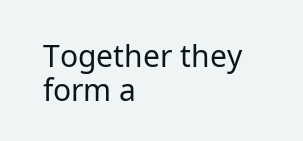Together they form a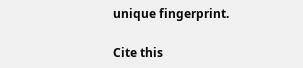unique fingerprint.

Cite this